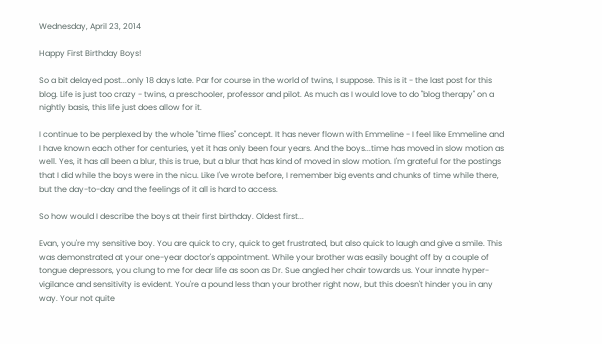Wednesday, April 23, 2014

Happy First Birthday Boys!

So a bit delayed post...only 18 days late. Par for course in the world of twins, I suppose. This is it - the last post for this blog. Life is just too crazy - twins, a preschooler, professor and pilot. As much as I would love to do "blog therapy" on a nightly basis, this life just does allow for it.

I continue to be perplexed by the whole "time flies" concept. It has never flown with Emmeline - I feel like Emmeline and I have known each other for centuries, yet it has only been four years. And the boys...time has moved in slow motion as well. Yes, it has all been a blur, this is true, but a blur that has kind of moved in slow motion. I'm grateful for the postings that I did while the boys were in the nicu. Like I've wrote before, I remember big events and chunks of time while there, but the day-to-day and the feelings of it all is hard to access.

So how would I describe the boys at their first birthday. Oldest first...

Evan, you're my sensitive boy. You are quick to cry, quick to get frustrated, but also quick to laugh and give a smile. This was demonstrated at your one-year doctor's appointment. While your brother was easily bought off by a couple of tongue depressors, you clung to me for dear life as soon as Dr. Sue angled her chair towards us. Your innate hyper-vigilance and sensitivity is evident. You're a pound less than your brother right now, but this doesn't hinder you in any way. Your not quite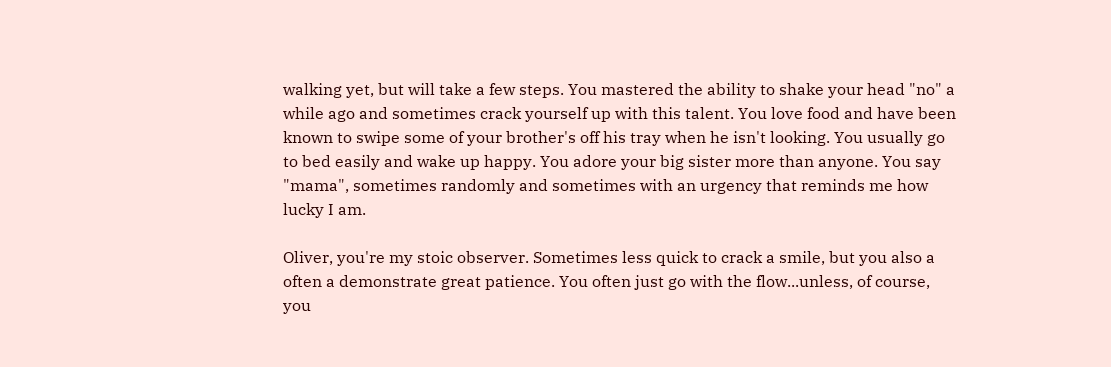walking yet, but will take a few steps. You mastered the ability to shake your head "no" a while ago and sometimes crack yourself up with this talent. You love food and have been known to swipe some of your brother's off his tray when he isn't looking. You usually go to bed easily and wake up happy. You adore your big sister more than anyone. You say "mama", sometimes randomly and sometimes with an urgency that reminds me how lucky I am.

Oliver, you're my stoic observer. Sometimes less quick to crack a smile, but you also a often a demonstrate great patience. You often just go with the flow...unless, of course, you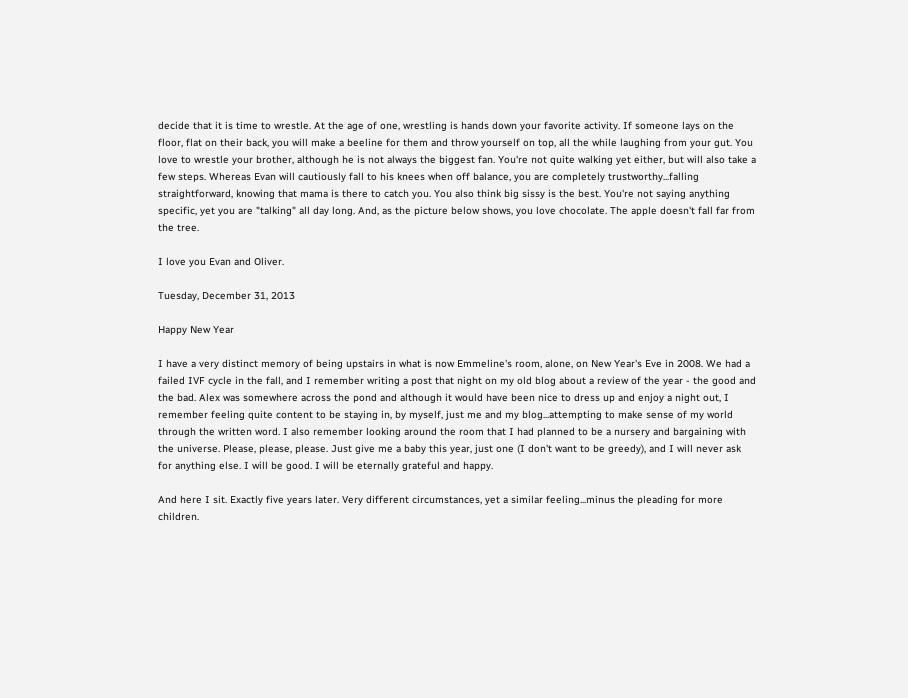decide that it is time to wrestle. At the age of one, wrestling is hands down your favorite activity. If someone lays on the floor, flat on their back, you will make a beeline for them and throw yourself on top, all the while laughing from your gut. You love to wrestle your brother, although he is not always the biggest fan. You're not quite walking yet either, but will also take a few steps. Whereas Evan will cautiously fall to his knees when off balance, you are completely trustworthy...falling straightforward, knowing that mama is there to catch you. You also think big sissy is the best. You're not saying anything specific, yet you are "talking" all day long. And, as the picture below shows, you love chocolate. The apple doesn't fall far from the tree.

I love you Evan and Oliver.

Tuesday, December 31, 2013

Happy New Year

I have a very distinct memory of being upstairs in what is now Emmeline's room, alone, on New Year's Eve in 2008. We had a failed IVF cycle in the fall, and I remember writing a post that night on my old blog about a review of the year - the good and the bad. Alex was somewhere across the pond and although it would have been nice to dress up and enjoy a night out, I remember feeling quite content to be staying in, by myself, just me and my blog...attempting to make sense of my world through the written word. I also remember looking around the room that I had planned to be a nursery and bargaining with the universe. Please, please, please. Just give me a baby this year, just one (I don't want to be greedy), and I will never ask for anything else. I will be good. I will be eternally grateful and happy.

And here I sit. Exactly five years later. Very different circumstances, yet a similar feeling...minus the pleading for more children.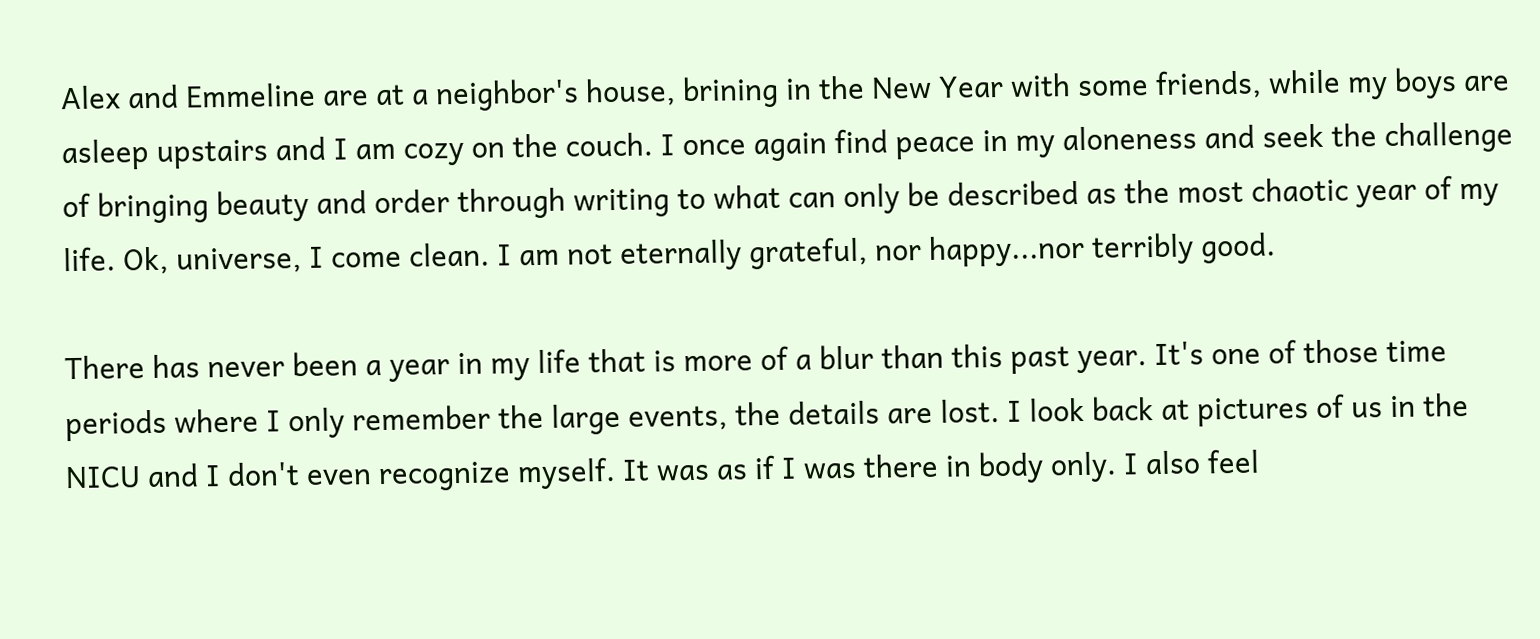Alex and Emmeline are at a neighbor's house, brining in the New Year with some friends, while my boys are asleep upstairs and I am cozy on the couch. I once again find peace in my aloneness and seek the challenge of bringing beauty and order through writing to what can only be described as the most chaotic year of my life. Ok, universe, I come clean. I am not eternally grateful, nor happy...nor terribly good.

There has never been a year in my life that is more of a blur than this past year. It's one of those time periods where I only remember the large events, the details are lost. I look back at pictures of us in the NICU and I don't even recognize myself. It was as if I was there in body only. I also feel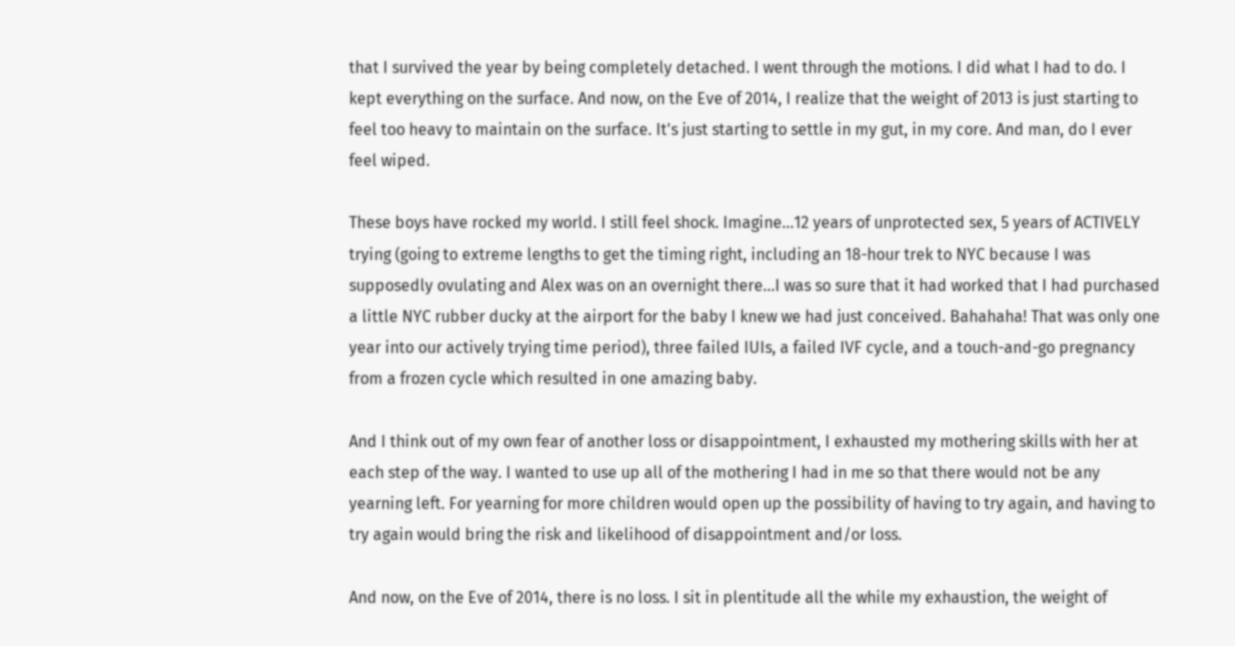that I survived the year by being completely detached. I went through the motions. I did what I had to do. I kept everything on the surface. And now, on the Eve of 2014, I realize that the weight of 2013 is just starting to feel too heavy to maintain on the surface. It's just starting to settle in my gut, in my core. And man, do I ever feel wiped.

These boys have rocked my world. I still feel shock. Imagine...12 years of unprotected sex, 5 years of ACTIVELY trying (going to extreme lengths to get the timing right, including an 18-hour trek to NYC because I was supposedly ovulating and Alex was on an overnight there...I was so sure that it had worked that I had purchased a little NYC rubber ducky at the airport for the baby I knew we had just conceived. Bahahaha! That was only one year into our actively trying time period), three failed IUIs, a failed IVF cycle, and a touch-and-go pregnancy from a frozen cycle which resulted in one amazing baby.

And I think out of my own fear of another loss or disappointment, I exhausted my mothering skills with her at each step of the way. I wanted to use up all of the mothering I had in me so that there would not be any yearning left. For yearning for more children would open up the possibility of having to try again, and having to try again would bring the risk and likelihood of disappointment and/or loss.

And now, on the Eve of 2014, there is no loss. I sit in plentitude all the while my exhaustion, the weight of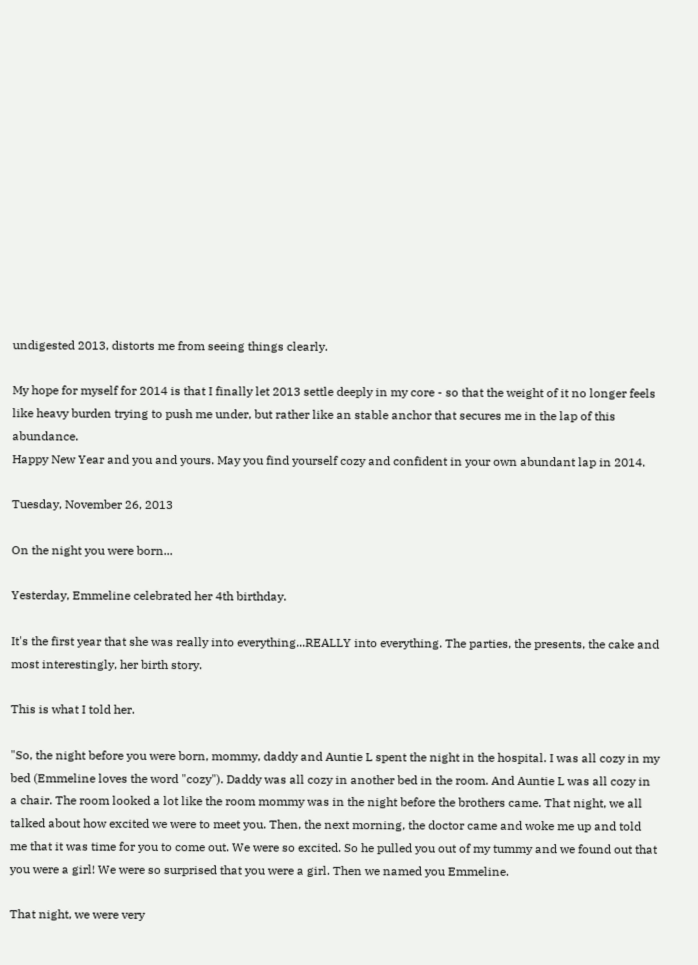undigested 2013, distorts me from seeing things clearly.

My hope for myself for 2014 is that I finally let 2013 settle deeply in my core - so that the weight of it no longer feels like heavy burden trying to push me under, but rather like an stable anchor that secures me in the lap of this abundance.
Happy New Year and you and yours. May you find yourself cozy and confident in your own abundant lap in 2014.

Tuesday, November 26, 2013

On the night you were born...

Yesterday, Emmeline celebrated her 4th birthday.

It's the first year that she was really into everything...REALLY into everything. The parties, the presents, the cake and most interestingly, her birth story.

This is what I told her.

"So, the night before you were born, mommy, daddy and Auntie L spent the night in the hospital. I was all cozy in my bed (Emmeline loves the word "cozy"). Daddy was all cozy in another bed in the room. And Auntie L was all cozy in a chair. The room looked a lot like the room mommy was in the night before the brothers came. That night, we all talked about how excited we were to meet you. Then, the next morning, the doctor came and woke me up and told me that it was time for you to come out. We were so excited. So he pulled you out of my tummy and we found out that you were a girl! We were so surprised that you were a girl. Then we named you Emmeline.

That night, we were very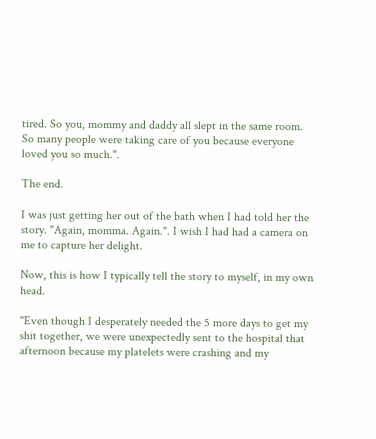tired. So you, mommy and daddy all slept in the same room. So many people were taking care of you because everyone loved you so much.".

The end.

I was just getting her out of the bath when I had told her the story. "Again, momma. Again.". I wish I had had a camera on me to capture her delight.

Now, this is how I typically tell the story to myself, in my own head.

"Even though I desperately needed the 5 more days to get my shit together, we were unexpectedly sent to the hospital that afternoon because my platelets were crashing and my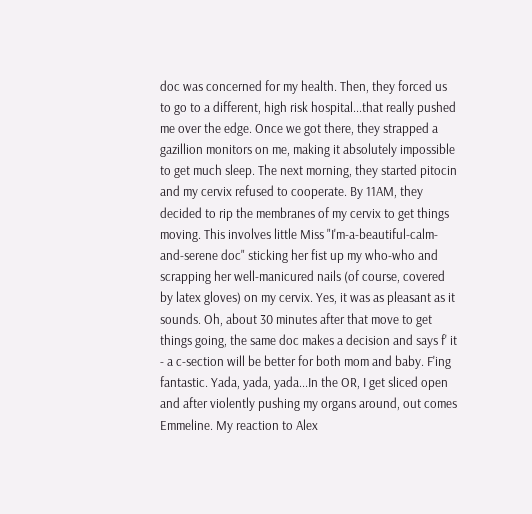doc was concerned for my health. Then, they forced us to go to a different, high risk hospital...that really pushed me over the edge. Once we got there, they strapped a gazillion monitors on me, making it absolutely impossible to get much sleep. The next morning, they started pitocin and my cervix refused to cooperate. By 11AM, they decided to rip the membranes of my cervix to get things moving. This involves little Miss "I'm-a-beautiful-calm-and-serene doc" sticking her fist up my who-who and scrapping her well-manicured nails (of course, covered by latex gloves) on my cervix. Yes, it was as pleasant as it sounds. Oh, about 30 minutes after that move to get things going, the same doc makes a decision and says f' it - a c-section will be better for both mom and baby. F'ing fantastic. Yada, yada, yada...In the OR, I get sliced open and after violently pushing my organs around, out comes Emmeline. My reaction to Alex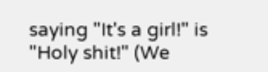saying "It's a girl!" is "Holy shit!" (We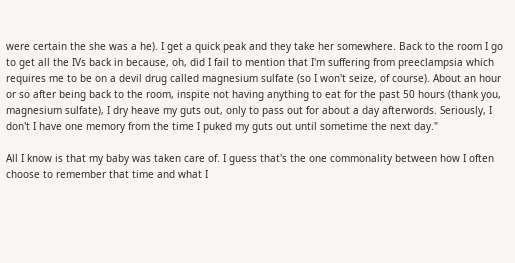were certain the she was a he). I get a quick peak and they take her somewhere. Back to the room I go to get all the IVs back in because, oh, did I fail to mention that I'm suffering from preeclampsia which requires me to be on a devil drug called magnesium sulfate (so I won't seize, of course). About an hour or so after being back to the room, inspite not having anything to eat for the past 50 hours (thank you, magnesium sulfate), I dry heave my guts out, only to pass out for about a day afterwords. Seriously, I don't I have one memory from the time I puked my guts out until sometime the next day."

All I know is that my baby was taken care of. I guess that's the one commonality between how I often choose to remember that time and what I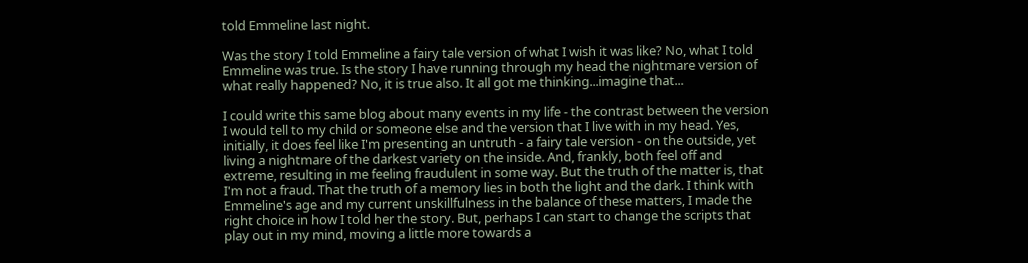told Emmeline last night.

Was the story I told Emmeline a fairy tale version of what I wish it was like? No, what I told Emmeline was true. Is the story I have running through my head the nightmare version of what really happened? No, it is true also. It all got me thinking...imagine that...

I could write this same blog about many events in my life - the contrast between the version I would tell to my child or someone else and the version that I live with in my head. Yes, initially, it does feel like I'm presenting an untruth - a fairy tale version - on the outside, yet living a nightmare of the darkest variety on the inside. And, frankly, both feel off and extreme, resulting in me feeling fraudulent in some way. But the truth of the matter is, that I'm not a fraud. That the truth of a memory lies in both the light and the dark. I think with Emmeline's age and my current unskillfulness in the balance of these matters, I made the right choice in how I told her the story. But, perhaps I can start to change the scripts that play out in my mind, moving a little more towards a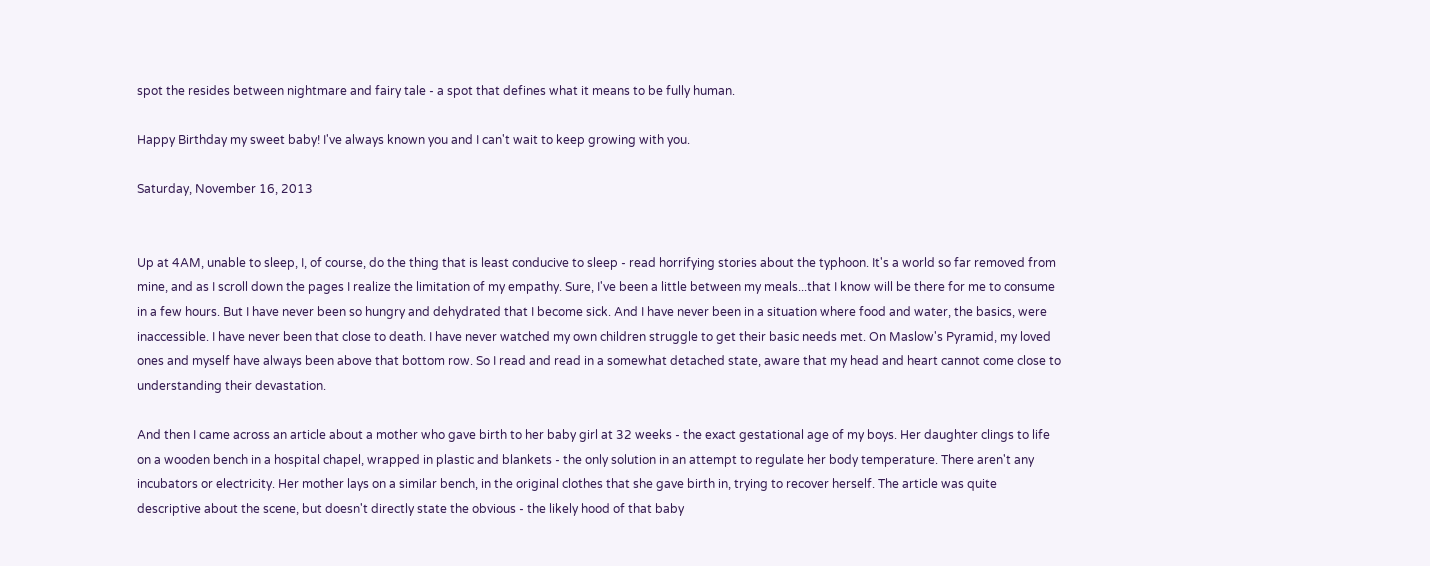spot the resides between nightmare and fairy tale - a spot that defines what it means to be fully human.

Happy Birthday my sweet baby! I've always known you and I can't wait to keep growing with you.

Saturday, November 16, 2013


Up at 4AM, unable to sleep, I, of course, do the thing that is least conducive to sleep - read horrifying stories about the typhoon. It's a world so far removed from mine, and as I scroll down the pages I realize the limitation of my empathy. Sure, I've been a little between my meals...that I know will be there for me to consume in a few hours. But I have never been so hungry and dehydrated that I become sick. And I have never been in a situation where food and water, the basics, were inaccessible. I have never been that close to death. I have never watched my own children struggle to get their basic needs met. On Maslow's Pyramid, my loved ones and myself have always been above that bottom row. So I read and read in a somewhat detached state, aware that my head and heart cannot come close to understanding their devastation.

And then I came across an article about a mother who gave birth to her baby girl at 32 weeks - the exact gestational age of my boys. Her daughter clings to life on a wooden bench in a hospital chapel, wrapped in plastic and blankets - the only solution in an attempt to regulate her body temperature. There aren't any incubators or electricity. Her mother lays on a similar bench, in the original clothes that she gave birth in, trying to recover herself. The article was quite descriptive about the scene, but doesn't directly state the obvious - the likely hood of that baby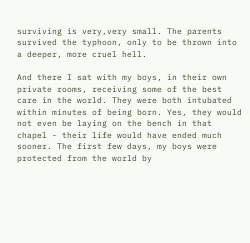surviving is very,very small. The parents survived the typhoon, only to be thrown into a deeper, more cruel hell.

And there I sat with my boys, in their own private rooms, receiving some of the best care in the world. They were both intubated within minutes of being born. Yes, they would not even be laying on the bench in that chapel - their life would have ended much sooner. The first few days, my boys were protected from the world by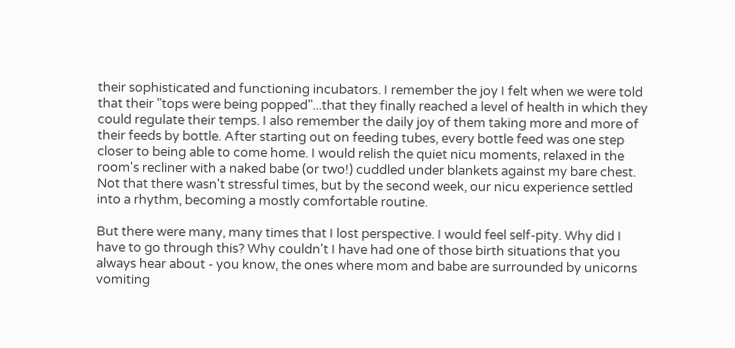their sophisticated and functioning incubators. I remember the joy I felt when we were told that their "tops were being popped"...that they finally reached a level of health in which they could regulate their temps. I also remember the daily joy of them taking more and more of their feeds by bottle. After starting out on feeding tubes, every bottle feed was one step closer to being able to come home. I would relish the quiet nicu moments, relaxed in the room's recliner with a naked babe (or two!) cuddled under blankets against my bare chest. Not that there wasn't stressful times, but by the second week, our nicu experience settled into a rhythm, becoming a mostly comfortable routine.

But there were many, many times that I lost perspective. I would feel self-pity. Why did I have to go through this? Why couldn't I have had one of those birth situations that you always hear about - you know, the ones where mom and babe are surrounded by unicorns vomiting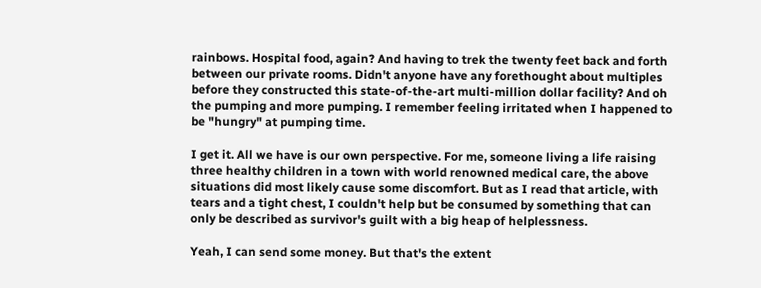rainbows. Hospital food, again? And having to trek the twenty feet back and forth between our private rooms. Didn't anyone have any forethought about multiples before they constructed this state-of-the-art multi-million dollar facility? And oh the pumping and more pumping. I remember feeling irritated when I happened to be "hungry" at pumping time.

I get it. All we have is our own perspective. For me, someone living a life raising three healthy children in a town with world renowned medical care, the above situations did most likely cause some discomfort. But as I read that article, with tears and a tight chest, I couldn't help but be consumed by something that can only be described as survivor's guilt with a big heap of helplessness.

Yeah, I can send some money. But that's the extent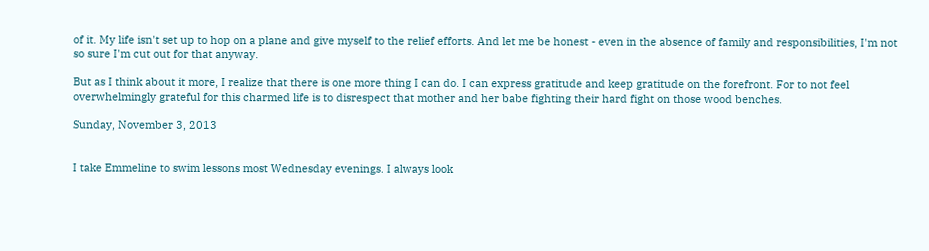of it. My life isn't set up to hop on a plane and give myself to the relief efforts. And let me be honest - even in the absence of family and responsibilities, I'm not so sure I'm cut out for that anyway.

But as I think about it more, I realize that there is one more thing I can do. I can express gratitude and keep gratitude on the forefront. For to not feel overwhelmingly grateful for this charmed life is to disrespect that mother and her babe fighting their hard fight on those wood benches.

Sunday, November 3, 2013


I take Emmeline to swim lessons most Wednesday evenings. I always look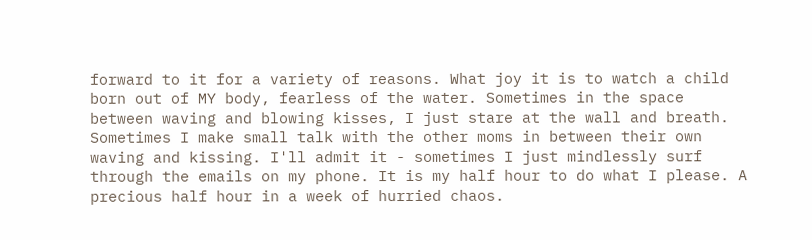forward to it for a variety of reasons. What joy it is to watch a child born out of MY body, fearless of the water. Sometimes in the space between waving and blowing kisses, I just stare at the wall and breath. Sometimes I make small talk with the other moms in between their own waving and kissing. I'll admit it - sometimes I just mindlessly surf through the emails on my phone. It is my half hour to do what I please. A precious half hour in a week of hurried chaos.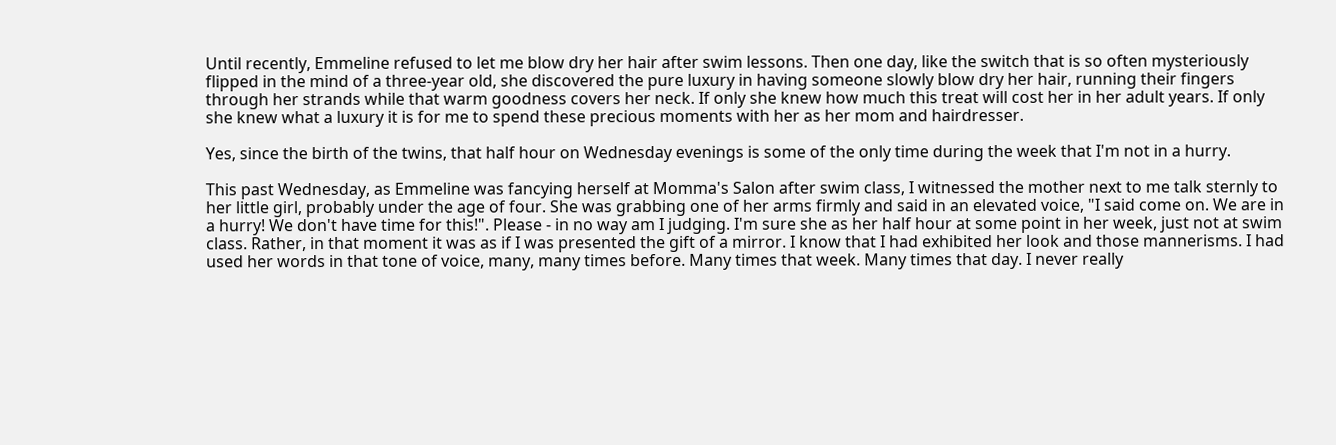Until recently, Emmeline refused to let me blow dry her hair after swim lessons. Then one day, like the switch that is so often mysteriously flipped in the mind of a three-year old, she discovered the pure luxury in having someone slowly blow dry her hair, running their fingers through her strands while that warm goodness covers her neck. If only she knew how much this treat will cost her in her adult years. If only she knew what a luxury it is for me to spend these precious moments with her as her mom and hairdresser.

Yes, since the birth of the twins, that half hour on Wednesday evenings is some of the only time during the week that I'm not in a hurry.

This past Wednesday, as Emmeline was fancying herself at Momma's Salon after swim class, I witnessed the mother next to me talk sternly to her little girl, probably under the age of four. She was grabbing one of her arms firmly and said in an elevated voice, "I said come on. We are in a hurry! We don't have time for this!". Please - in no way am I judging. I'm sure she as her half hour at some point in her week, just not at swim class. Rather, in that moment it was as if I was presented the gift of a mirror. I know that I had exhibited her look and those mannerisms. I had used her words in that tone of voice, many, many times before. Many times that week. Many times that day. I never really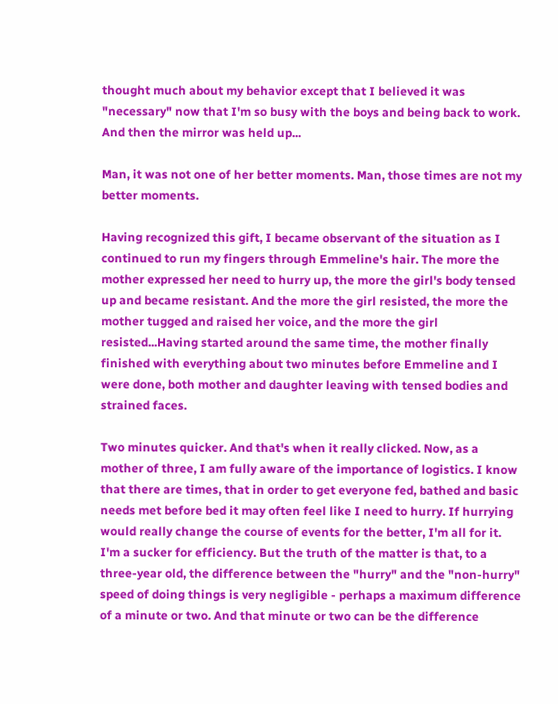thought much about my behavior except that I believed it was "necessary" now that I'm so busy with the boys and being back to work. And then the mirror was held up...

Man, it was not one of her better moments. Man, those times are not my better moments.

Having recognized this gift, I became observant of the situation as I continued to run my fingers through Emmeline's hair. The more the mother expressed her need to hurry up, the more the girl's body tensed up and became resistant. And the more the girl resisted, the more the mother tugged and raised her voice, and the more the girl resisted...Having started around the same time, the mother finally finished with everything about two minutes before Emmeline and I were done, both mother and daughter leaving with tensed bodies and strained faces.

Two minutes quicker. And that's when it really clicked. Now, as a mother of three, I am fully aware of the importance of logistics. I know that there are times, that in order to get everyone fed, bathed and basic needs met before bed it may often feel like I need to hurry. If hurrying would really change the course of events for the better, I'm all for it. I'm a sucker for efficiency. But the truth of the matter is that, to a three-year old, the difference between the "hurry" and the "non-hurry" speed of doing things is very negligible - perhaps a maximum difference of a minute or two. And that minute or two can be the difference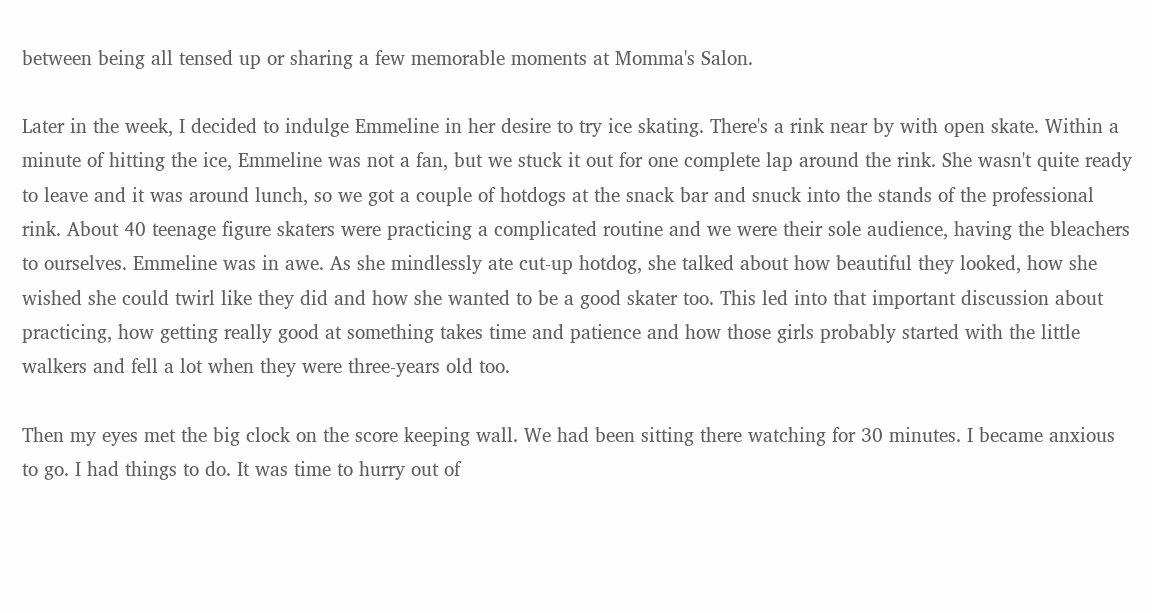between being all tensed up or sharing a few memorable moments at Momma's Salon.

Later in the week, I decided to indulge Emmeline in her desire to try ice skating. There's a rink near by with open skate. Within a minute of hitting the ice, Emmeline was not a fan, but we stuck it out for one complete lap around the rink. She wasn't quite ready to leave and it was around lunch, so we got a couple of hotdogs at the snack bar and snuck into the stands of the professional rink. About 40 teenage figure skaters were practicing a complicated routine and we were their sole audience, having the bleachers to ourselves. Emmeline was in awe. As she mindlessly ate cut-up hotdog, she talked about how beautiful they looked, how she wished she could twirl like they did and how she wanted to be a good skater too. This led into that important discussion about practicing, how getting really good at something takes time and patience and how those girls probably started with the little walkers and fell a lot when they were three-years old too.

Then my eyes met the big clock on the score keeping wall. We had been sitting there watching for 30 minutes. I became anxious to go. I had things to do. It was time to hurry out of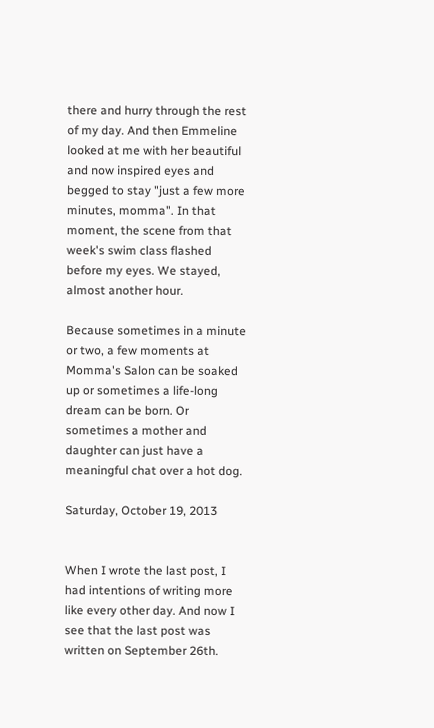there and hurry through the rest of my day. And then Emmeline looked at me with her beautiful and now inspired eyes and begged to stay "just a few more minutes, momma". In that moment, the scene from that week's swim class flashed before my eyes. We stayed, almost another hour.

Because sometimes in a minute or two, a few moments at Momma's Salon can be soaked up or sometimes a life-long dream can be born. Or sometimes a mother and daughter can just have a meaningful chat over a hot dog.

Saturday, October 19, 2013


When I wrote the last post, I had intentions of writing more like every other day. And now I see that the last post was written on September 26th.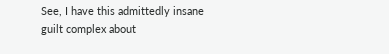See, I have this admittedly insane guilt complex about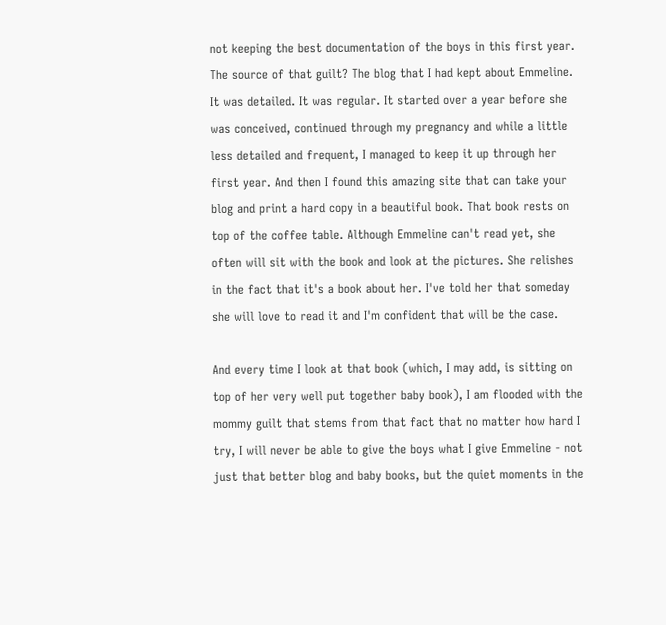not keeping the best documentation of the boys in this first year. The source of that guilt? The blog that I had kept about Emmeline. It was detailed. It was regular. It started over a year before she was conceived, continued through my pregnancy and while a little less detailed and frequent, I managed to keep it up through her first year. And then I found this amazing site that can take your blog and print a hard copy in a beautiful book. That book rests on top of the coffee table. Although Emmeline can't read yet, she often will sit with the book and look at the pictures. She relishes in the fact that it's a book about her. I've told her that someday she will love to read it and I'm confident that will be the case.

And every time I look at that book (which, I may add, is sitting on top of her very well put together baby book), I am flooded with the mommy guilt that stems from that fact that no matter how hard I try, I will never be able to give the boys what I give Emmeline - not just that better blog and baby books, but the quiet moments in the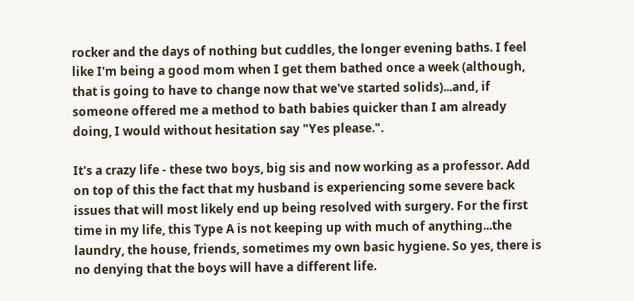rocker and the days of nothing but cuddles, the longer evening baths. I feel like I'm being a good mom when I get them bathed once a week (although, that is going to have to change now that we've started solids)...and, if someone offered me a method to bath babies quicker than I am already doing, I would without hesitation say "Yes please.".

It's a crazy life - these two boys, big sis and now working as a professor. Add on top of this the fact that my husband is experiencing some severe back issues that will most likely end up being resolved with surgery. For the first time in my life, this Type A is not keeping up with much of anything...the laundry, the house, friends, sometimes my own basic hygiene. So yes, there is no denying that the boys will have a different life.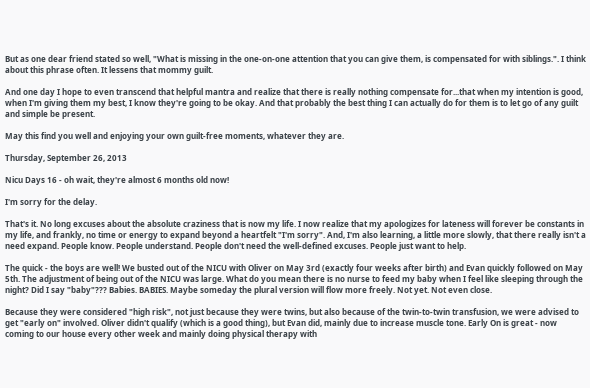But as one dear friend stated so well, "What is missing in the one-on-one attention that you can give them, is compensated for with siblings.". I think about this phrase often. It lessens that mommy guilt.

And one day I hope to even transcend that helpful mantra and realize that there is really nothing compensate for...that when my intention is good, when I'm giving them my best, I know they're going to be okay. And that probably the best thing I can actually do for them is to let go of any guilt and simple be present.

May this find you well and enjoying your own guilt-free moments, whatever they are.

Thursday, September 26, 2013

Nicu Days 16 - oh wait, they're almost 6 months old now!

I'm sorry for the delay.

That's it. No long excuses about the absolute craziness that is now my life. I now realize that my apologizes for lateness will forever be constants in my life, and frankly, no time or energy to expand beyond a heartfelt "I'm sorry". And, I'm also learning, a little more slowly, that there really isn't a need expand. People know. People understand. People don't need the well-defined excuses. People just want to help.

The quick - the boys are well! We busted out of the NICU with Oliver on May 3rd (exactly four weeks after birth) and Evan quickly followed on May 5th. The adjustment of being out of the NICU was large. What do you mean there is no nurse to feed my baby when I feel like sleeping through the night? Did I say "baby"??? Babies. BABIES. Maybe someday the plural version will flow more freely. Not yet. Not even close.

Because they were considered "high risk", not just because they were twins, but also because of the twin-to-twin transfusion, we were advised to get "early on" involved. Oliver didn't qualify (which is a good thing), but Evan did, mainly due to increase muscle tone. Early On is great - now coming to our house every other week and mainly doing physical therapy with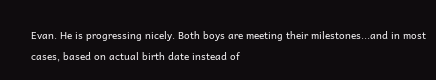Evan. He is progressing nicely. Both boys are meeting their milestones...and in most cases, based on actual birth date instead of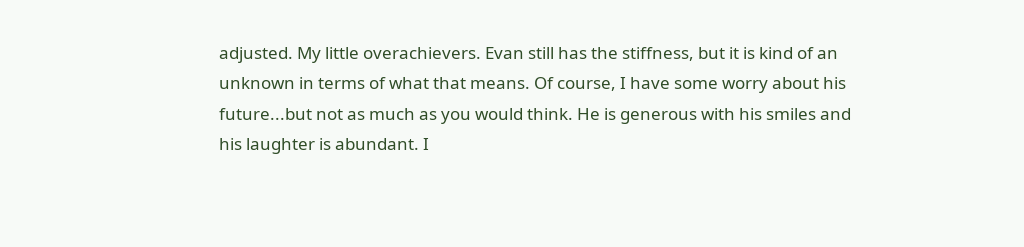adjusted. My little overachievers. Evan still has the stiffness, but it is kind of an unknown in terms of what that means. Of course, I have some worry about his future...but not as much as you would think. He is generous with his smiles and his laughter is abundant. I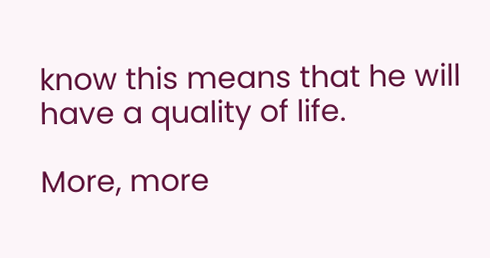know this means that he will have a quality of life.

More, more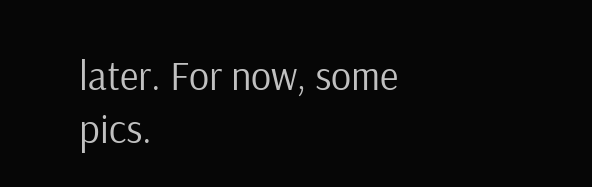later. For now, some pics.